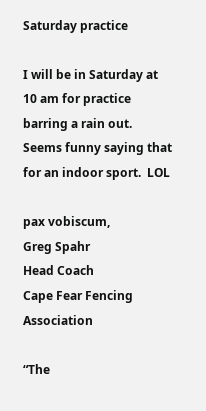Saturday practice

I will be in Saturday at 10 am for practice barring a rain out.  Seems funny saying that for an indoor sport.  LOL

pax vobiscum,
Greg Spahr
Head Coach
Cape Fear Fencing Association

“The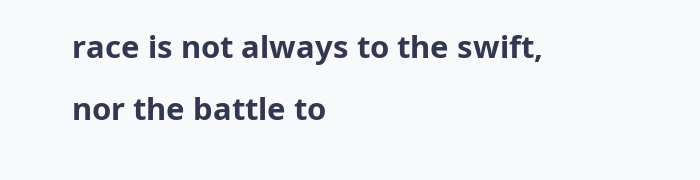race is not always to the swift, nor the battle to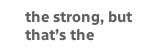the strong, but that’s the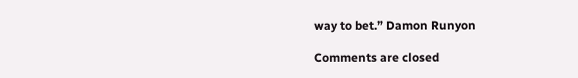way to bet.” Damon Runyon

Comments are closed